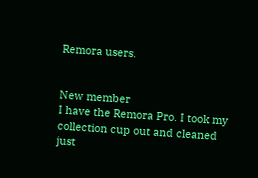Remora users.


New member
I have the Remora Pro. I took my collection cup out and cleaned just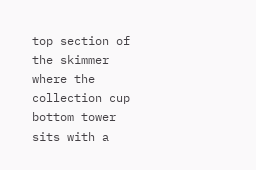top section of the skimmer where the collection cup bottom tower sits with a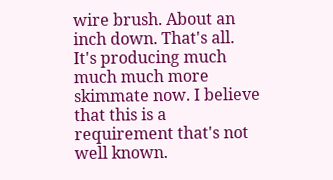wire brush. About an inch down. That's all. It's producing much much much more skimmate now. I believe that this is a requirement that's not well known.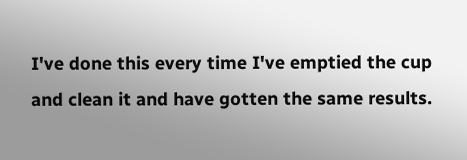I've done this every time I've emptied the cup and clean it and have gotten the same results.